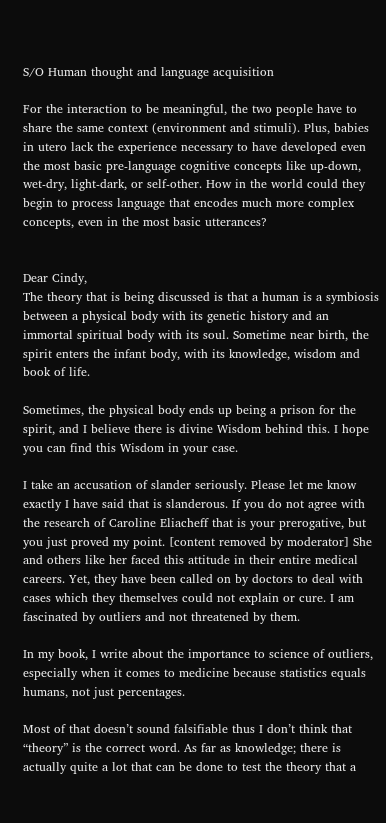S/O Human thought and language acquisition

For the interaction to be meaningful, the two people have to share the same context (environment and stimuli). Plus, babies in utero lack the experience necessary to have developed even the most basic pre-language cognitive concepts like up-down, wet-dry, light-dark, or self-other. How in the world could they begin to process language that encodes much more complex concepts, even in the most basic utterances?


Dear Cindy,
The theory that is being discussed is that a human is a symbiosis between a physical body with its genetic history and an immortal spiritual body with its soul. Sometime near birth, the spirit enters the infant body, with its knowledge, wisdom and book of life.

Sometimes, the physical body ends up being a prison for the spirit, and I believe there is divine Wisdom behind this. I hope you can find this Wisdom in your case.

I take an accusation of slander seriously. Please let me know exactly I have said that is slanderous. If you do not agree with the research of Caroline Eliacheff that is your prerogative, but you just proved my point. [content removed by moderator] She and others like her faced this attitude in their entire medical careers. Yet, they have been called on by doctors to deal with cases which they themselves could not explain or cure. I am fascinated by outliers and not threatened by them.

In my book, I write about the importance to science of outliers, especially when it comes to medicine because statistics equals humans, not just percentages.

Most of that doesn’t sound falsifiable thus I don’t think that “theory” is the correct word. As far as knowledge; there is actually quite a lot that can be done to test the theory that a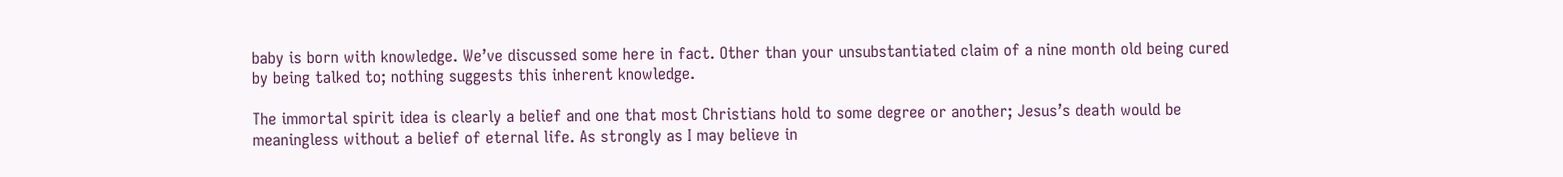baby is born with knowledge. We’ve discussed some here in fact. Other than your unsubstantiated claim of a nine month old being cured by being talked to; nothing suggests this inherent knowledge.

The immortal spirit idea is clearly a belief and one that most Christians hold to some degree or another; Jesus’s death would be meaningless without a belief of eternal life. As strongly as I may believe in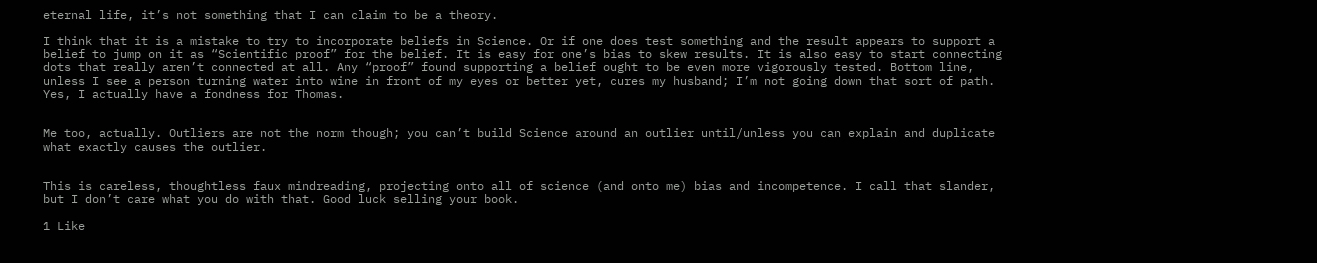eternal life, it’s not something that I can claim to be a theory.

I think that it is a mistake to try to incorporate beliefs in Science. Or if one does test something and the result appears to support a belief to jump on it as “Scientific proof” for the belief. It is easy for one’s bias to skew results. It is also easy to start connecting dots that really aren’t connected at all. Any “proof” found supporting a belief ought to be even more vigorously tested. Bottom line, unless I see a person turning water into wine in front of my eyes or better yet, cures my husband; I’m not going down that sort of path. Yes, I actually have a fondness for Thomas.


Me too, actually. Outliers are not the norm though; you can’t build Science around an outlier until/unless you can explain and duplicate what exactly causes the outlier.


This is careless, thoughtless faux mindreading, projecting onto all of science (and onto me) bias and incompetence. I call that slander, but I don’t care what you do with that. Good luck selling your book.

1 Like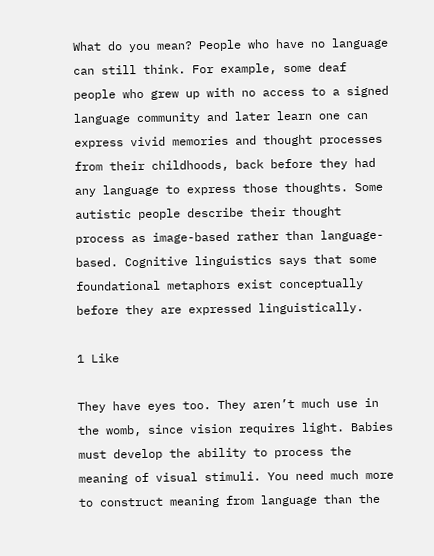What do you mean? People who have no language can still think. For example, some deaf people who grew up with no access to a signed language community and later learn one can express vivid memories and thought processes from their childhoods, back before they had any language to express those thoughts. Some autistic people describe their thought process as image-based rather than language-based. Cognitive linguistics says that some foundational metaphors exist conceptually before they are expressed linguistically.

1 Like

They have eyes too. They aren’t much use in the womb, since vision requires light. Babies must develop the ability to process the meaning of visual stimuli. You need much more to construct meaning from language than the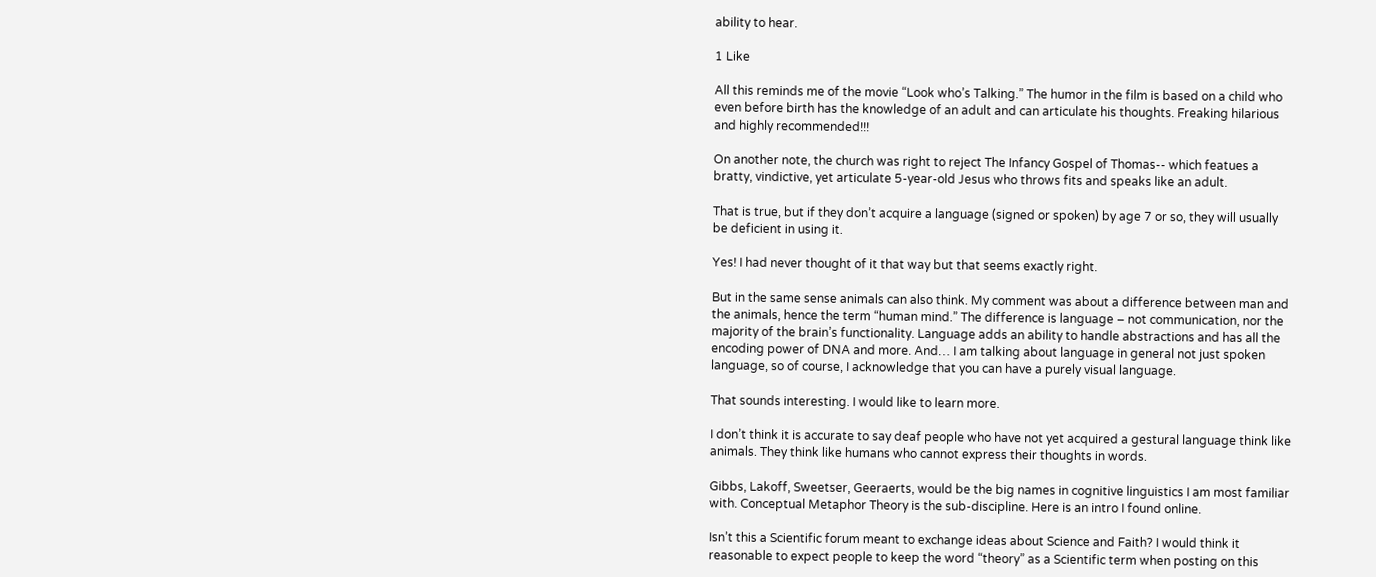ability to hear.

1 Like

All this reminds me of the movie “Look who’s Talking.” The humor in the film is based on a child who even before birth has the knowledge of an adult and can articulate his thoughts. Freaking hilarious and highly recommended!!!

On another note, the church was right to reject The Infancy Gospel of Thomas-- which featues a bratty, vindictive, yet articulate 5-year-old Jesus who throws fits and speaks like an adult.

That is true, but if they don’t acquire a language (signed or spoken) by age 7 or so, they will usually be deficient in using it.

Yes! I had never thought of it that way but that seems exactly right.

But in the same sense animals can also think. My comment was about a difference between man and the animals, hence the term “human mind.” The difference is language – not communication, nor the majority of the brain’s functionality. Language adds an ability to handle abstractions and has all the encoding power of DNA and more. And… I am talking about language in general not just spoken language, so of course, I acknowledge that you can have a purely visual language.

That sounds interesting. I would like to learn more.

I don’t think it is accurate to say deaf people who have not yet acquired a gestural language think like animals. They think like humans who cannot express their thoughts in words.

Gibbs, Lakoff, Sweetser, Geeraerts, would be the big names in cognitive linguistics I am most familiar with. Conceptual Metaphor Theory is the sub-discipline. Here is an intro I found online.

Isn’t this a Scientific forum meant to exchange ideas about Science and Faith? I would think it reasonable to expect people to keep the word “theory” as a Scientific term when posting on this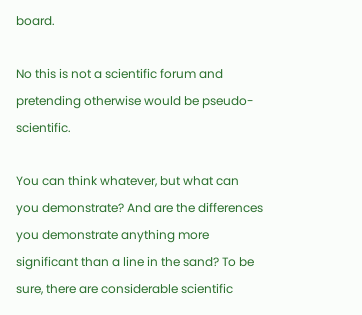board.

No this is not a scientific forum and pretending otherwise would be pseudo-scientific.

You can think whatever, but what can you demonstrate? And are the differences you demonstrate anything more significant than a line in the sand? To be sure, there are considerable scientific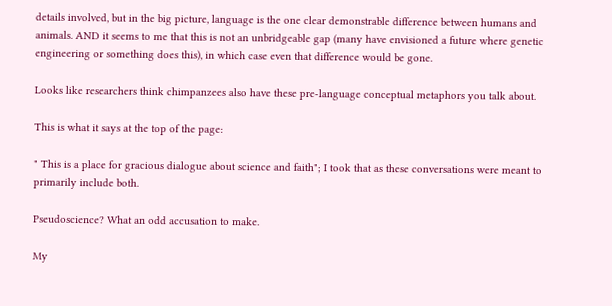details involved, but in the big picture, language is the one clear demonstrable difference between humans and animals. AND it seems to me that this is not an unbridgeable gap (many have envisioned a future where genetic engineering or something does this), in which case even that difference would be gone.

Looks like researchers think chimpanzees also have these pre-language conceptual metaphors you talk about.

This is what it says at the top of the page:

" This is a place for gracious dialogue about science and faith"; I took that as these conversations were meant to primarily include both.

Pseudoscience? What an odd accusation to make.

My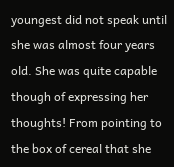youngest did not speak until she was almost four years old. She was quite capable though of expressing her thoughts! From pointing to the box of cereal that she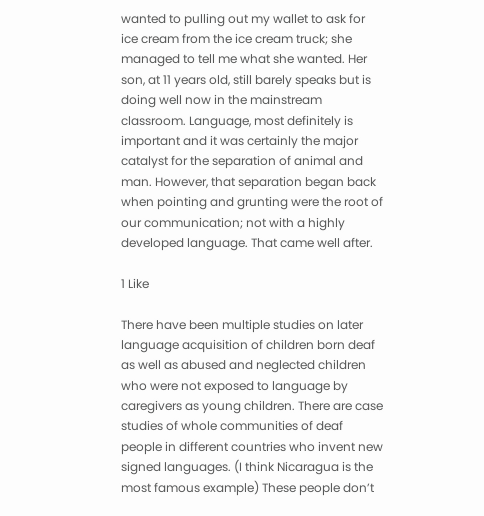wanted to pulling out my wallet to ask for ice cream from the ice cream truck; she managed to tell me what she wanted. Her son, at 11 years old, still barely speaks but is doing well now in the mainstream classroom. Language, most definitely is important and it was certainly the major catalyst for the separation of animal and man. However, that separation began back when pointing and grunting were the root of our communication; not with a highly developed language. That came well after.

1 Like

There have been multiple studies on later language acquisition of children born deaf as well as abused and neglected children who were not exposed to language by caregivers as young children. There are case studies of whole communities of deaf people in different countries who invent new signed languages. (I think Nicaragua is the most famous example) These people don’t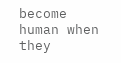become human when they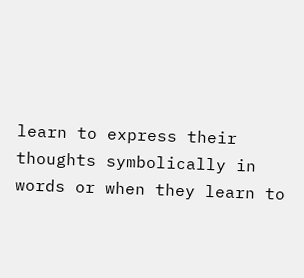learn to express their thoughts symbolically in words or when they learn to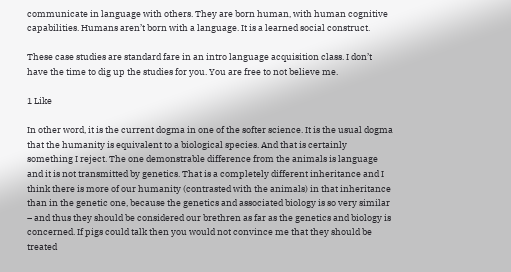communicate in language with others. They are born human, with human cognitive capabilities. Humans aren’t born with a language. It is a learned social construct.

These case studies are standard fare in an intro language acquisition class. I don’t have the time to dig up the studies for you. You are free to not believe me.

1 Like

In other word, it is the current dogma in one of the softer science. It is the usual dogma that the humanity is equivalent to a biological species. And that is certainly something I reject. The one demonstrable difference from the animals is language and it is not transmitted by genetics. That is a completely different inheritance and I think there is more of our humanity (contrasted with the animals) in that inheritance than in the genetic one, because the genetics and associated biology is so very similar – and thus they should be considered our brethren as far as the genetics and biology is concerned. If pigs could talk then you would not convince me that they should be treated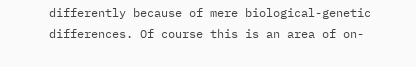differently because of mere biological-genetic differences. Of course this is an area of on-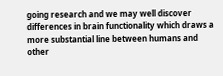going research and we may well discover differences in brain functionality which draws a more substantial line between humans and other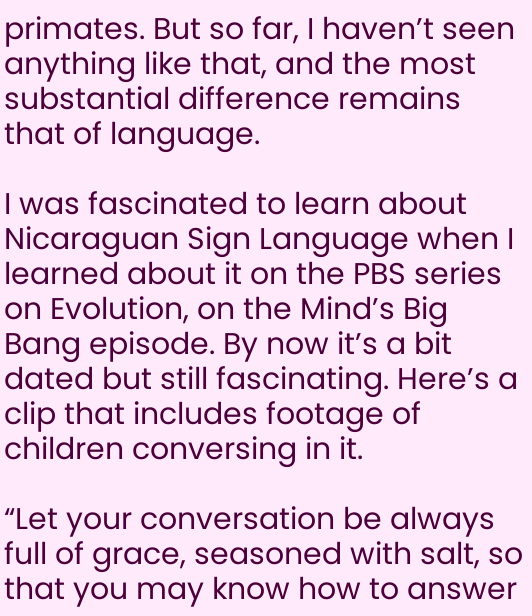primates. But so far, I haven’t seen anything like that, and the most substantial difference remains that of language.

I was fascinated to learn about Nicaraguan Sign Language when I learned about it on the PBS series on Evolution, on the Mind’s Big Bang episode. By now it’s a bit dated but still fascinating. Here’s a clip that includes footage of children conversing in it.

“Let your conversation be always full of grace, seasoned with salt, so that you may know how to answer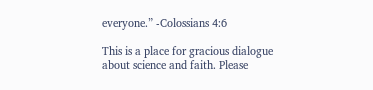everyone.” -Colossians 4:6

This is a place for gracious dialogue about science and faith. Please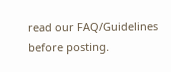read our FAQ/Guidelines before posting.